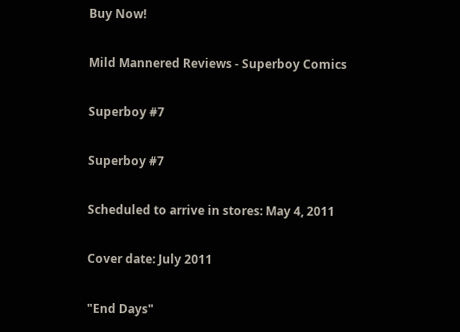Buy Now!

Mild Mannered Reviews - Superboy Comics

Superboy #7

Superboy #7

Scheduled to arrive in stores: May 4, 2011

Cover date: July 2011

"End Days"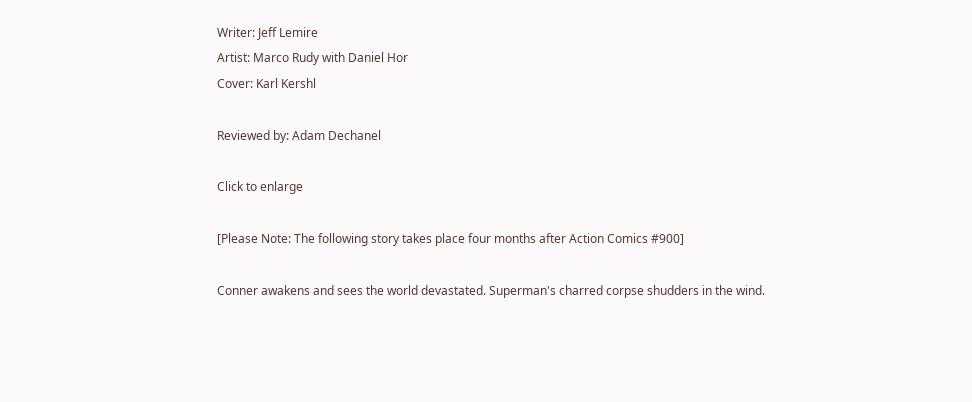Writer: Jeff Lemire
Artist: Marco Rudy with Daniel Hor
Cover: Karl Kershl

Reviewed by: Adam Dechanel

Click to enlarge

[Please Note: The following story takes place four months after Action Comics #900]

Conner awakens and sees the world devastated. Superman's charred corpse shudders in the wind.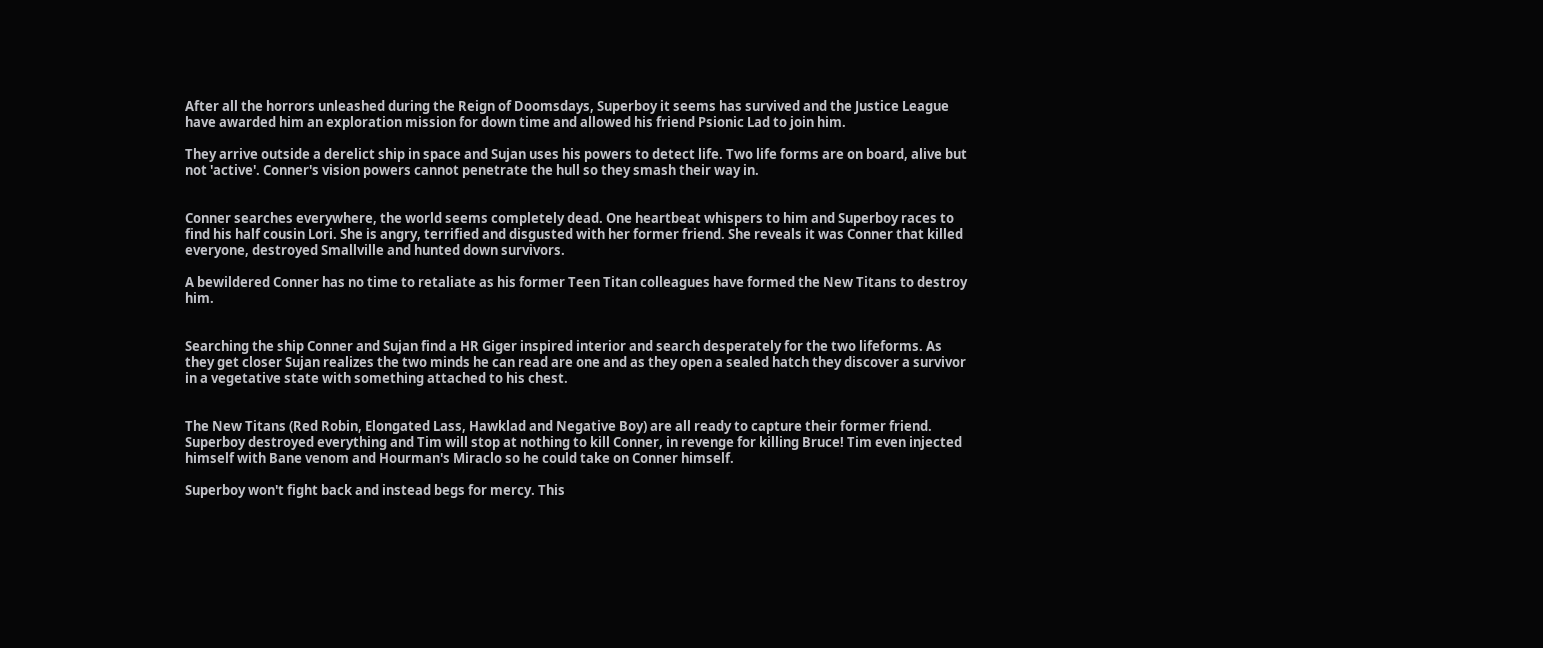After all the horrors unleashed during the Reign of Doomsdays, Superboy it seems has survived and the Justice League have awarded him an exploration mission for down time and allowed his friend Psionic Lad to join him.

They arrive outside a derelict ship in space and Sujan uses his powers to detect life. Two life forms are on board, alive but not 'active'. Conner's vision powers cannot penetrate the hull so they smash their way in.


Conner searches everywhere, the world seems completely dead. One heartbeat whispers to him and Superboy races to find his half cousin Lori. She is angry, terrified and disgusted with her former friend. She reveals it was Conner that killed everyone, destroyed Smallville and hunted down survivors.

A bewildered Conner has no time to retaliate as his former Teen Titan colleagues have formed the New Titans to destroy him.


Searching the ship Conner and Sujan find a HR Giger inspired interior and search desperately for the two lifeforms. As they get closer Sujan realizes the two minds he can read are one and as they open a sealed hatch they discover a survivor in a vegetative state with something attached to his chest.


The New Titans (Red Robin, Elongated Lass, Hawklad and Negative Boy) are all ready to capture their former friend. Superboy destroyed everything and Tim will stop at nothing to kill Conner, in revenge for killing Bruce! Tim even injected himself with Bane venom and Hourman's Miraclo so he could take on Conner himself.

Superboy won't fight back and instead begs for mercy. This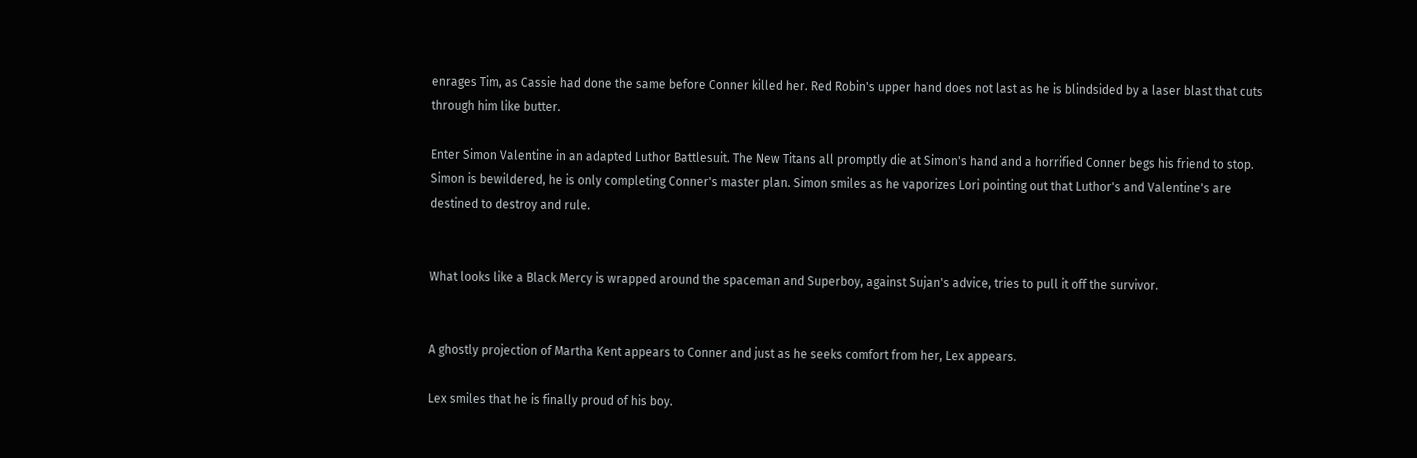enrages Tim, as Cassie had done the same before Conner killed her. Red Robin's upper hand does not last as he is blindsided by a laser blast that cuts through him like butter.

Enter Simon Valentine in an adapted Luthor Battlesuit. The New Titans all promptly die at Simon's hand and a horrified Conner begs his friend to stop. Simon is bewildered, he is only completing Conner's master plan. Simon smiles as he vaporizes Lori pointing out that Luthor's and Valentine's are destined to destroy and rule.


What looks like a Black Mercy is wrapped around the spaceman and Superboy, against Sujan's advice, tries to pull it off the survivor.


A ghostly projection of Martha Kent appears to Conner and just as he seeks comfort from her, Lex appears.

Lex smiles that he is finally proud of his boy.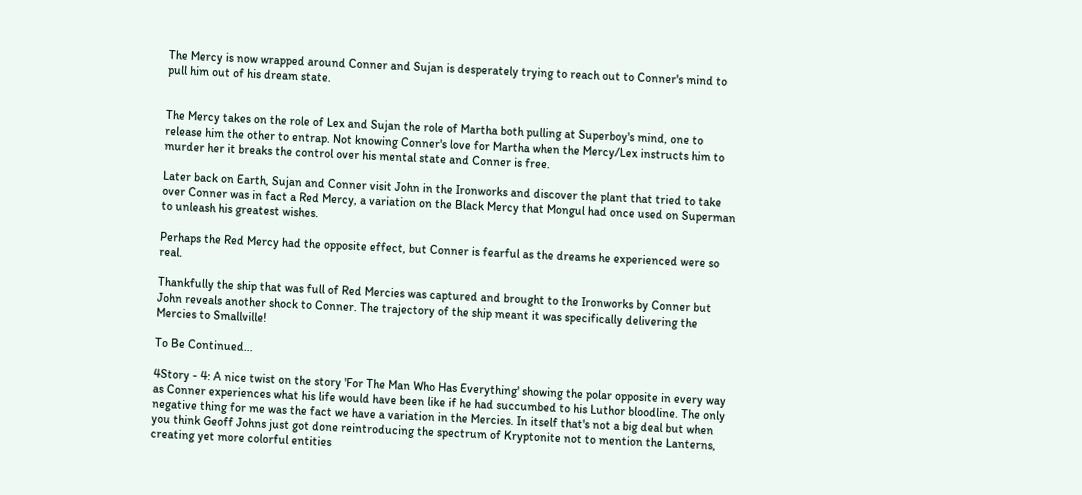The Mercy is now wrapped around Conner and Sujan is desperately trying to reach out to Conner's mind to pull him out of his dream state.


The Mercy takes on the role of Lex and Sujan the role of Martha both pulling at Superboy's mind, one to release him the other to entrap. Not knowing Conner's love for Martha when the Mercy/Lex instructs him to murder her it breaks the control over his mental state and Conner is free.

Later back on Earth, Sujan and Conner visit John in the Ironworks and discover the plant that tried to take over Conner was in fact a Red Mercy, a variation on the Black Mercy that Mongul had once used on Superman to unleash his greatest wishes.

Perhaps the Red Mercy had the opposite effect, but Conner is fearful as the dreams he experienced were so real.

Thankfully the ship that was full of Red Mercies was captured and brought to the Ironworks by Conner but John reveals another shock to Conner. The trajectory of the ship meant it was specifically delivering the Mercies to Smallville!

To Be Continued...

4Story - 4: A nice twist on the story 'For The Man Who Has Everything' showing the polar opposite in every way as Conner experiences what his life would have been like if he had succumbed to his Luthor bloodline. The only negative thing for me was the fact we have a variation in the Mercies. In itself that's not a big deal but when you think Geoff Johns just got done reintroducing the spectrum of Kryptonite not to mention the Lanterns, creating yet more colorful entities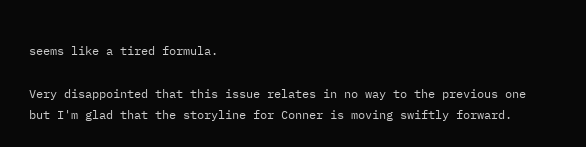seems like a tired formula.

Very disappointed that this issue relates in no way to the previous one but I'm glad that the storyline for Conner is moving swiftly forward.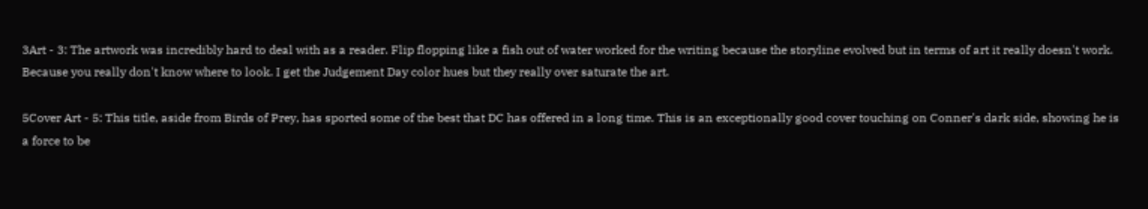3Art - 3: The artwork was incredibly hard to deal with as a reader. Flip flopping like a fish out of water worked for the writing because the storyline evolved but in terms of art it really doesn't work. Because you really don't know where to look. I get the Judgement Day color hues but they really over saturate the art.

5Cover Art - 5: This title, aside from Birds of Prey, has sported some of the best that DC has offered in a long time. This is an exceptionally good cover touching on Conner's dark side, showing he is a force to be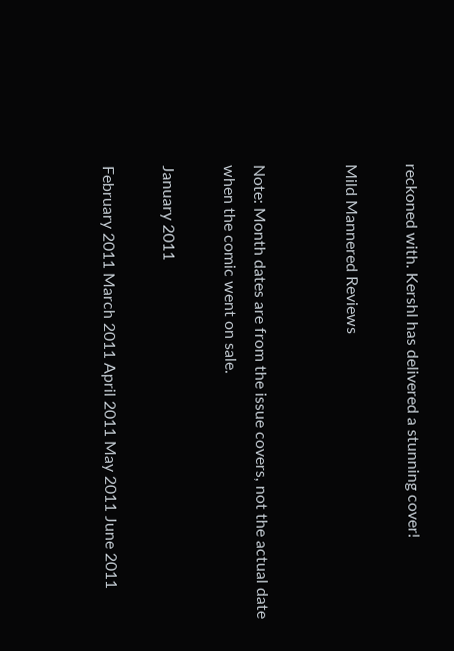reckoned with. Kershl has delivered a stunning cover!

Mild Mannered Reviews


Note: Month dates are from the issue covers, not the actual date when the comic went on sale.

January 2011

February 2011 March 2011 April 2011 May 2011 June 2011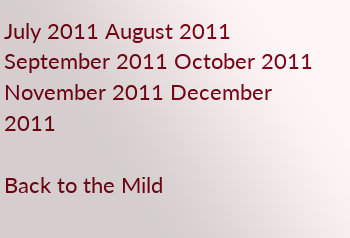July 2011 August 2011 September 2011 October 2011 November 2011 December 2011

Back to the Mild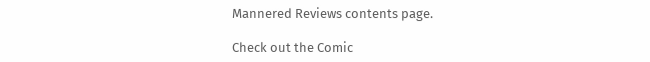Mannered Reviews contents page.

Check out the Comic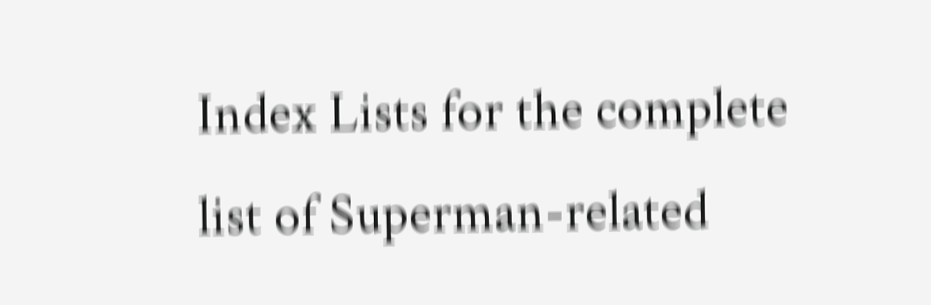Index Lists for the complete list of Superman-related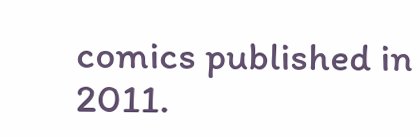comics published in 2011.